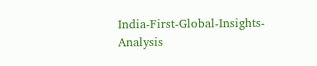India-First-Global-Insights-Analysis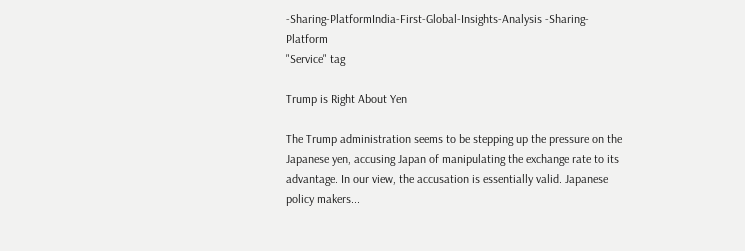-Sharing-PlatformIndia-First-Global-Insights-Analysis -Sharing-Platform
"Service" tag

Trump is Right About Yen

The Trump administration seems to be stepping up the pressure on the Japanese yen, accusing Japan of manipulating the exchange rate to its advantage. In our view, the accusation is essentially valid. Japanese policy makers...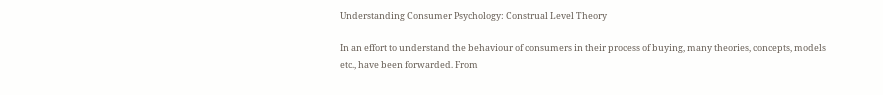Understanding Consumer Psychology: Construal Level Theory

In an effort to understand the behaviour of consumers in their process of buying, many theories, concepts, models etc., have been forwarded. From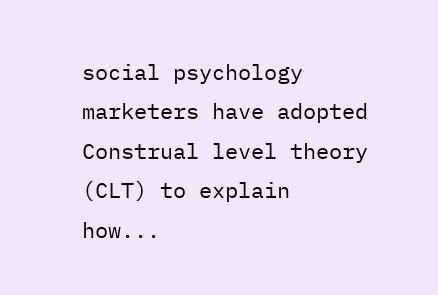social psychology marketers have adopted Construal level theory (CLT) to explain how...